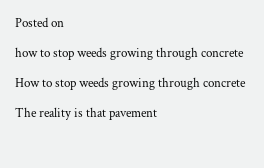Posted on

how to stop weeds growing through concrete

How to stop weeds growing through concrete

The reality is that pavement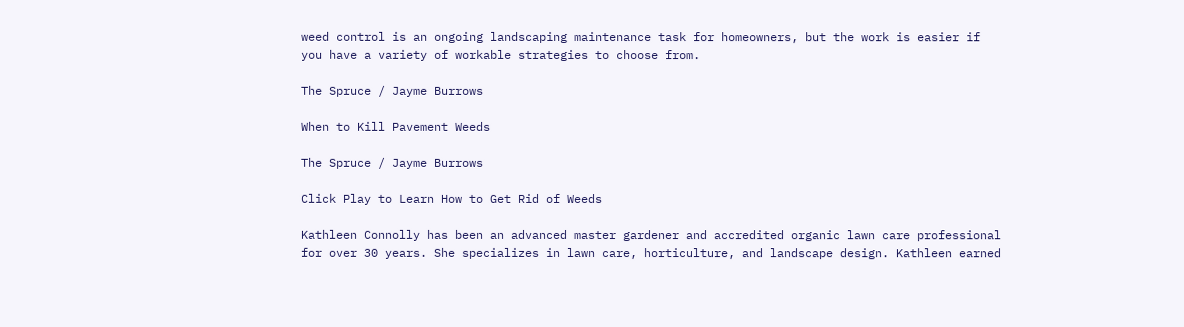weed control is an ongoing landscaping maintenance task for homeowners, but the work is easier if you have a variety of workable strategies to choose from.

The Spruce / Jayme Burrows

When to Kill Pavement Weeds

The Spruce / Jayme Burrows

Click Play to Learn How to Get Rid of Weeds

Kathleen Connolly has been an advanced master gardener and accredited organic lawn care professional for over 30 years. She specializes in lawn care, horticulture, and landscape design. Kathleen earned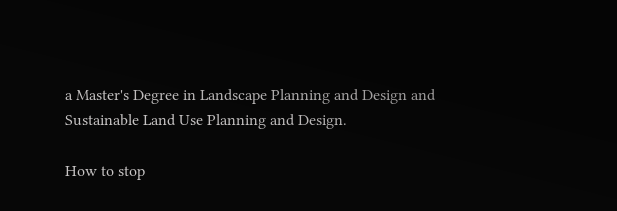a Master's Degree in Landscape Planning and Design and Sustainable Land Use Planning and Design.

How to stop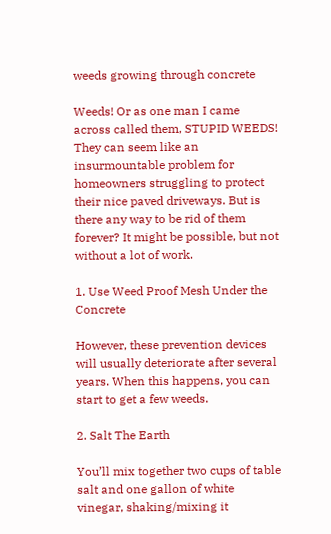weeds growing through concrete

Weeds! Or as one man I came across called them, STUPID WEEDS! They can seem like an insurmountable problem for homeowners struggling to protect their nice paved driveways. But is there any way to be rid of them forever? It might be possible, but not without a lot of work.

1. Use Weed Proof Mesh Under the Concrete

However, these prevention devices will usually deteriorate after several years. When this happens, you can start to get a few weeds.

2. Salt The Earth

You’ll mix together two cups of table salt and one gallon of white vinegar, shaking/mixing it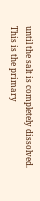until the salt is completely dissolved. This is the primary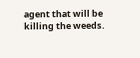agent that will be killing the weeds.